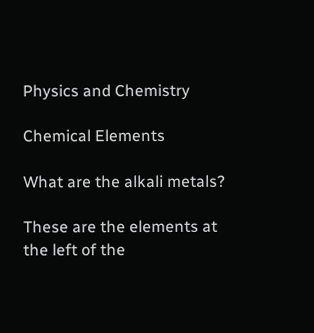Physics and Chemistry

Chemical Elements

What are the alkali metals?

These are the elements at the left of the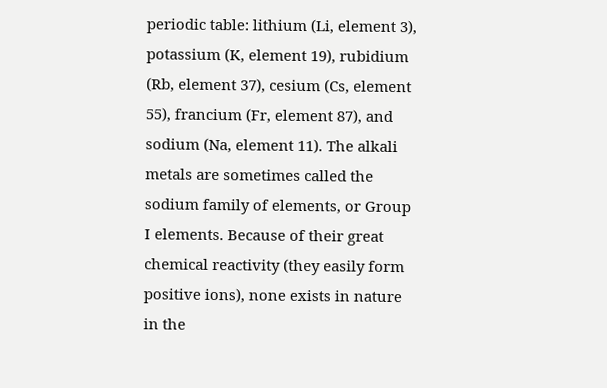periodic table: lithium (Li, element 3), potassium (K, element 19), rubidium (Rb, element 37), cesium (Cs, element 55), francium (Fr, element 87), and sodium (Na, element 11). The alkali metals are sometimes called the sodium family of elements, or Group I elements. Because of their great chemical reactivity (they easily form positive ions), none exists in nature in the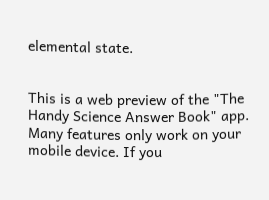elemental state.


This is a web preview of the "The Handy Science Answer Book" app. Many features only work on your mobile device. If you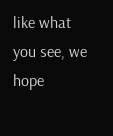like what you see, we hope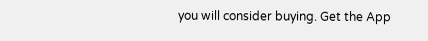you will consider buying. Get the App